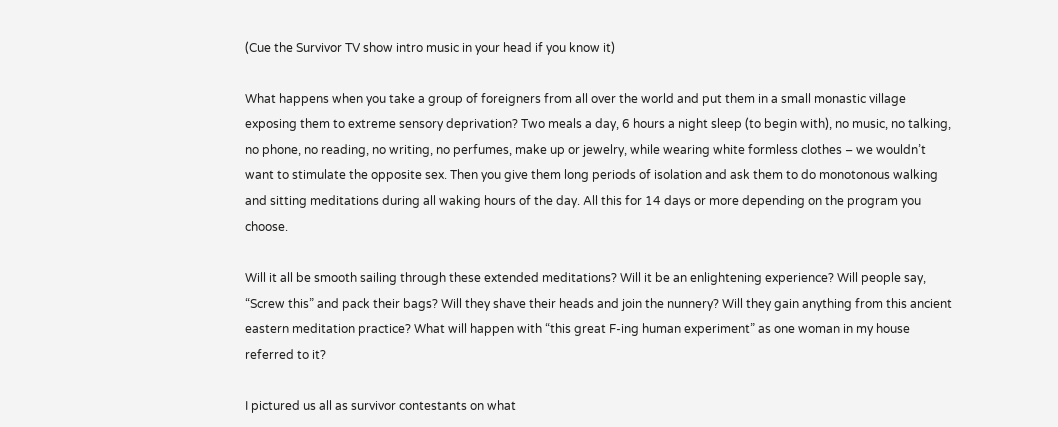(Cue the Survivor TV show intro music in your head if you know it)

What happens when you take a group of foreigners from all over the world and put them in a small monastic village exposing them to extreme sensory deprivation? Two meals a day, 6 hours a night sleep (to begin with), no music, no talking, no phone, no reading, no writing, no perfumes, make up or jewelry, while wearing white formless clothes – we wouldn’t want to stimulate the opposite sex. Then you give them long periods of isolation and ask them to do monotonous walking and sitting meditations during all waking hours of the day. All this for 14 days or more depending on the program you choose.

Will it all be smooth sailing through these extended meditations? Will it be an enlightening experience? Will people say, “Screw this” and pack their bags? Will they shave their heads and join the nunnery? Will they gain anything from this ancient eastern meditation practice? What will happen with “this great F-ing human experiment” as one woman in my house referred to it?

I pictured us all as survivor contestants on what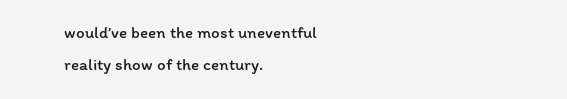would’ve been the most uneventful reality show of the century.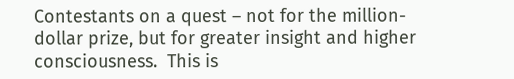Contestants on a quest – not for the million-dollar prize, but for greater insight and higher consciousness.  This is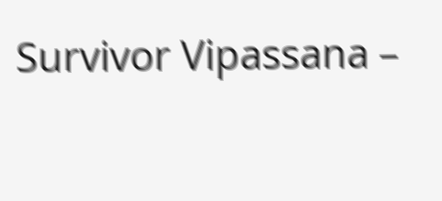Survivor Vipassana –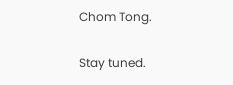Chom Tong.

Stay tuned.